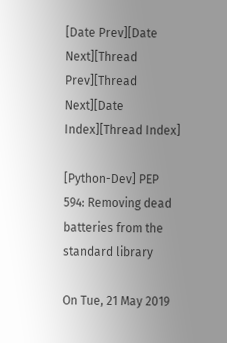[Date Prev][Date Next][Thread Prev][Thread Next][Date Index][Thread Index]

[Python-Dev] PEP 594: Removing dead batteries from the standard library

On Tue, 21 May 2019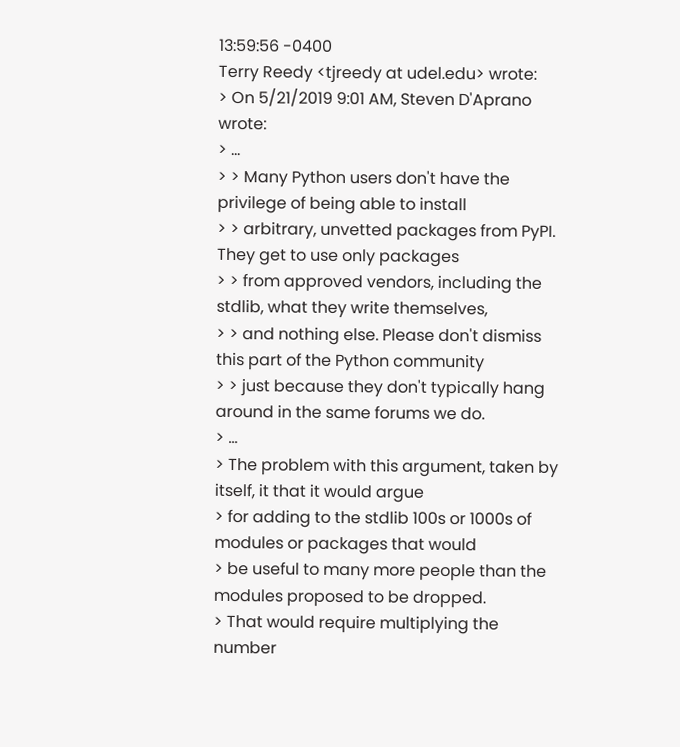13:59:56 -0400
Terry Reedy <tjreedy at udel.edu> wrote:
> On 5/21/2019 9:01 AM, Steven D'Aprano wrote:
> ...
> > Many Python users don't have the privilege of being able to install
> > arbitrary, unvetted packages from PyPI. They get to use only packages
> > from approved vendors, including the stdlib, what they write themselves,
> > and nothing else. Please don't dismiss this part of the Python community
> > just because they don't typically hang around in the same forums we do.
> ...
> The problem with this argument, taken by itself, it that it would argue
> for adding to the stdlib 100s or 1000s of modules or packages that would
> be useful to many more people than the modules proposed to be dropped.
> That would require multiplying the number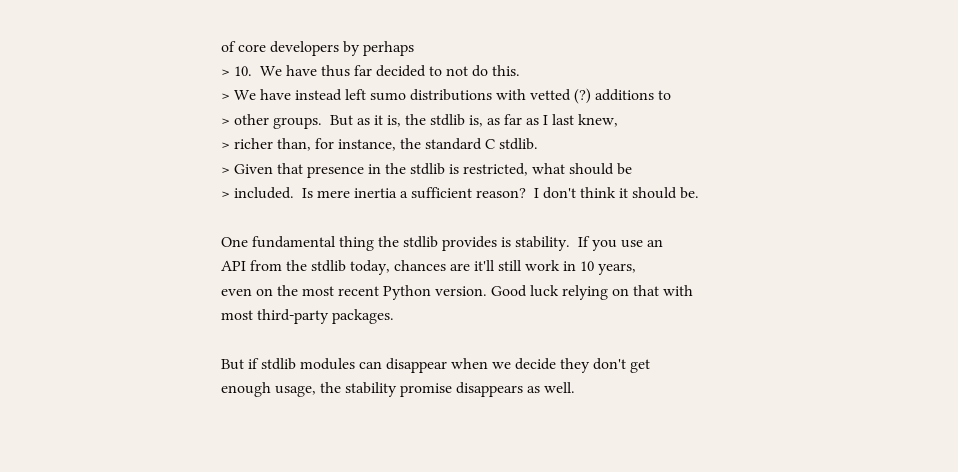of core developers by perhaps
> 10.  We have thus far decided to not do this.
> We have instead left sumo distributions with vetted (?) additions to
> other groups.  But as it is, the stdlib is, as far as I last knew,
> richer than, for instance, the standard C stdlib.
> Given that presence in the stdlib is restricted, what should be
> included.  Is mere inertia a sufficient reason?  I don't think it should be.

One fundamental thing the stdlib provides is stability.  If you use an
API from the stdlib today, chances are it'll still work in 10 years,
even on the most recent Python version. Good luck relying on that with
most third-party packages.

But if stdlib modules can disappear when we decide they don't get
enough usage, the stability promise disappears as well.